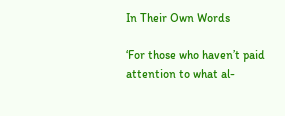In Their Own Words

‘For those who haven’t paid attention to what al-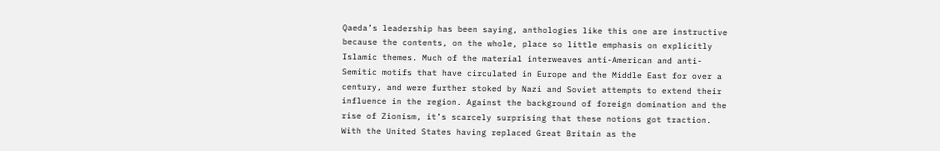Qaeda’s leadership has been saying, anthologies like this one are instructive because the contents, on the whole, place so little emphasis on explicitly Islamic themes. Much of the material interweaves anti-American and anti-Semitic motifs that have circulated in Europe and the Middle East for over a century, and were further stoked by Nazi and Soviet attempts to extend their influence in the region. Against the background of foreign domination and the rise of Zionism, it’s scarcely surprising that these notions got traction. With the United States having replaced Great Britain as the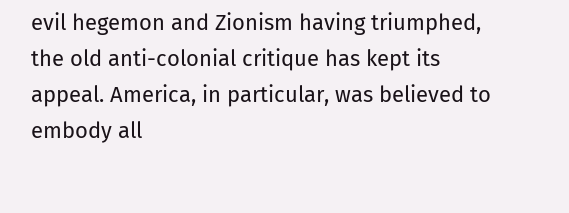evil hegemon and Zionism having triumphed, the old anti-colonial critique has kept its appeal. America, in particular, was believed to embody all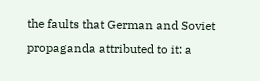the faults that German and Soviet propaganda attributed to it: a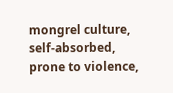mongrel culture, self-absorbed, prone to violence,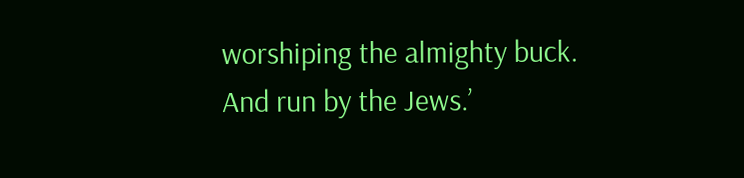worshiping the almighty buck. And run by the Jews.’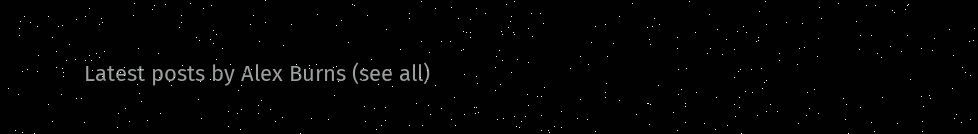Latest posts by Alex Burns (see all)